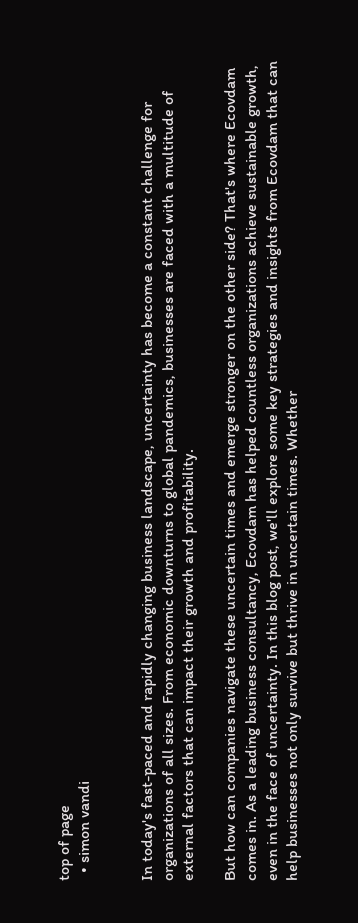top of page
  • simon vandi


In today's fast-paced and rapidly changing business landscape, uncertainty has become a constant challenge for organizations of all sizes. From economic downturns to global pandemics, businesses are faced with a multitude of external factors that can impact their growth and profitability.

But how can companies navigate these uncertain times and emerge stronger on the other side? That's where Ecovdam comes in. As a leading business consultancy, Ecovdam has helped countless organizations achieve sustainable growth, even in the face of uncertainty. In this blog post, we'll explore some key strategies and insights from Ecovdam that can help businesses not only survive but thrive in uncertain times. Whether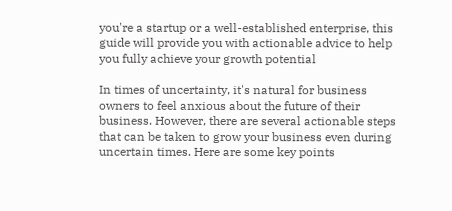you're a startup or a well-established enterprise, this guide will provide you with actionable advice to help you fully achieve your growth potential

In times of uncertainty, it's natural for business owners to feel anxious about the future of their business. However, there are several actionable steps that can be taken to grow your business even during uncertain times. Here are some key points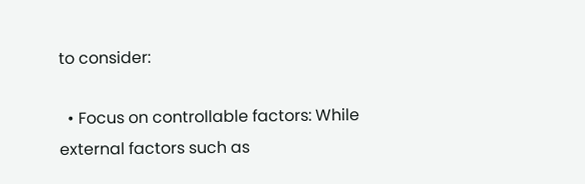to consider:

  • Focus on controllable factors: While external factors such as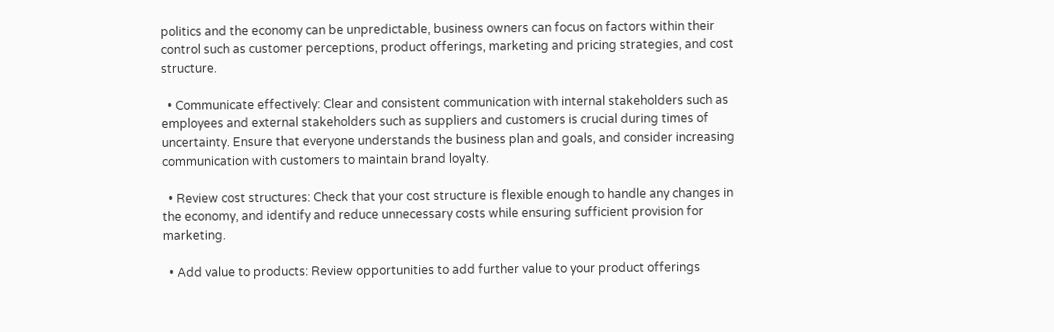politics and the economy can be unpredictable, business owners can focus on factors within their control such as customer perceptions, product offerings, marketing and pricing strategies, and cost structure.

  • Communicate effectively: Clear and consistent communication with internal stakeholders such as employees and external stakeholders such as suppliers and customers is crucial during times of uncertainty. Ensure that everyone understands the business plan and goals, and consider increasing communication with customers to maintain brand loyalty.

  • Review cost structures: Check that your cost structure is flexible enough to handle any changes in the economy, and identify and reduce unnecessary costs while ensuring sufficient provision for marketing.

  • Add value to products: Review opportunities to add further value to your product offerings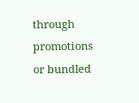through promotions or bundled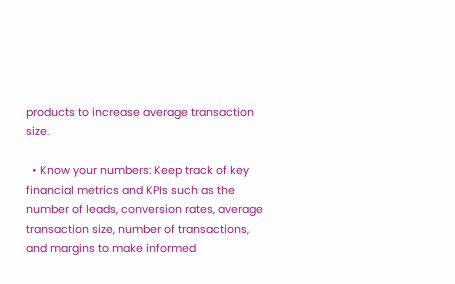products to increase average transaction size.

  • Know your numbers: Keep track of key financial metrics and KPIs such as the number of leads, conversion rates, average transaction size, number of transactions, and margins to make informed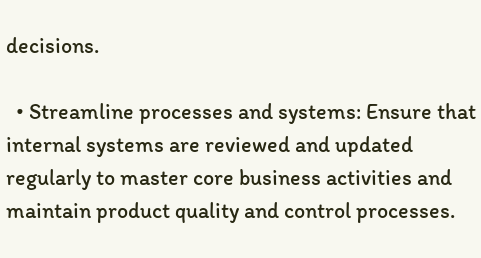decisions.

  • Streamline processes and systems: Ensure that internal systems are reviewed and updated regularly to master core business activities and maintain product quality and control processes.